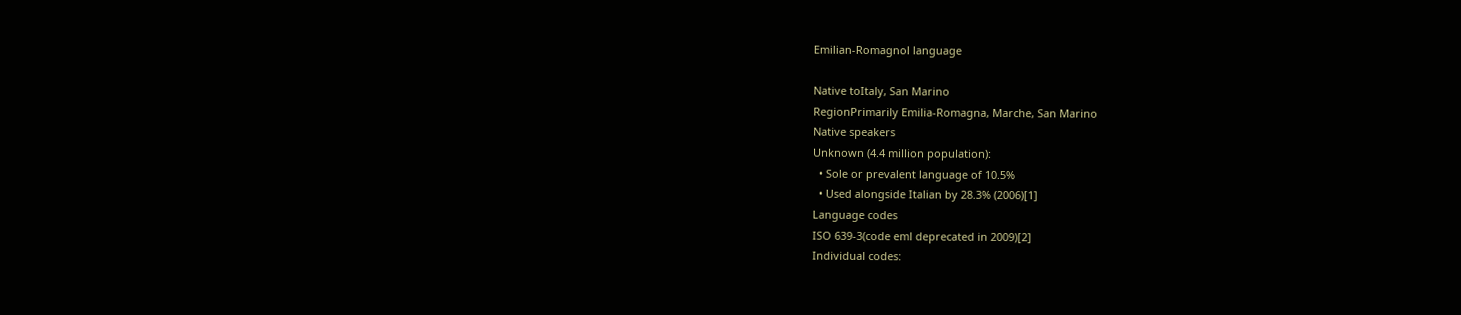Emilian-Romagnol language

Native toItaly, San Marino
RegionPrimarily Emilia-Romagna, Marche, San Marino
Native speakers
Unknown (4.4 million population):
  • Sole or prevalent language of 10.5%
  • Used alongside Italian by 28.3% (2006)[1]
Language codes
ISO 639-3(code eml deprecated in 2009)[2]
Individual codes: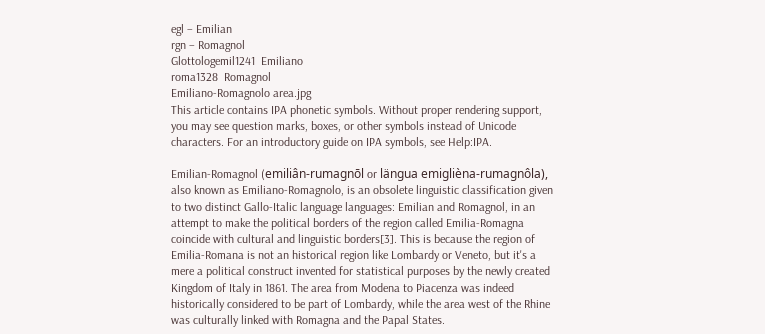egl – Emilian
rgn – Romagnol
Glottologemil1241  Emiliano
roma1328  Romagnol
Emiliano-Romagnolo area.jpg
This article contains IPA phonetic symbols. Without proper rendering support, you may see question marks, boxes, or other symbols instead of Unicode characters. For an introductory guide on IPA symbols, see Help:IPA.

Emilian-Romagnol (emiliân-rumagnōl or längua emiglièna-rumagnôla), also known as Emiliano-Romagnolo, is an obsolete linguistic classification given to two distinct Gallo-Italic language languages: Emilian and Romagnol, in an attempt to make the political borders of the region called Emilia-Romagna coincide with cultural and linguistic borders[3]. This is because the region of Emilia-Romana is not an historical region like Lombardy or Veneto, but it's a mere a political construct invented for statistical purposes by the newly created Kingdom of Italy in 1861. The area from Modena to Piacenza was indeed historically considered to be part of Lombardy, while the area west of the Rhine was culturally linked with Romagna and the Papal States.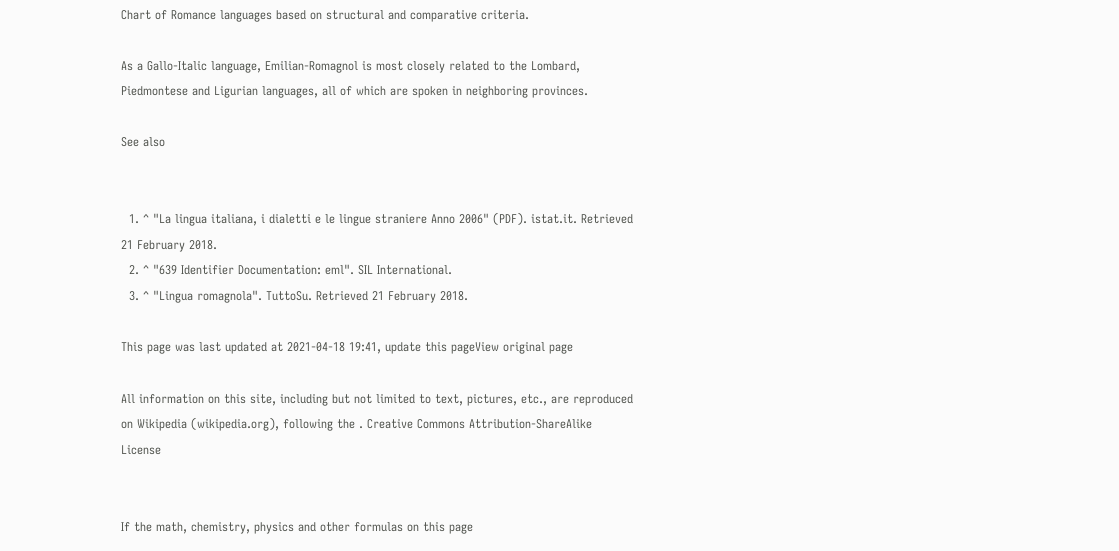Chart of Romance languages based on structural and comparative criteria.

As a Gallo-Italic language, Emilian-Romagnol is most closely related to the Lombard, Piedmontese and Ligurian languages, all of which are spoken in neighboring provinces.

See also


  1. ^ "La lingua italiana, i dialetti e le lingue straniere Anno 2006" (PDF). istat.it. Retrieved 21 February 2018.
  2. ^ "639 Identifier Documentation: eml". SIL International.
  3. ^ "Lingua romagnola". TuttoSu. Retrieved 21 February 2018.

This page was last updated at 2021-04-18 19:41, update this pageView original page

All information on this site, including but not limited to text, pictures, etc., are reproduced on Wikipedia (wikipedia.org), following the . Creative Commons Attribution-ShareAlike License


If the math, chemistry, physics and other formulas on this page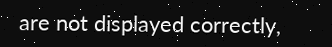are not displayed correctly,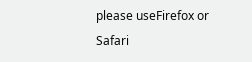please useFirefox or Safari